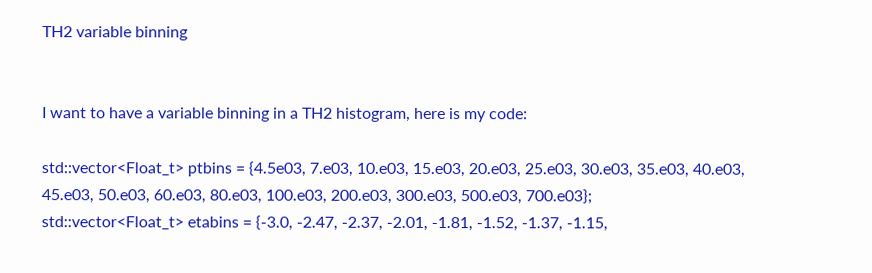TH2 variable binning


I want to have a variable binning in a TH2 histogram, here is my code:

std::vector<Float_t> ptbins = {4.5e03, 7.e03, 10.e03, 15.e03, 20.e03, 25.e03, 30.e03, 35.e03, 40.e03, 45.e03, 50.e03, 60.e03, 80.e03, 100.e03, 200.e03, 300.e03, 500.e03, 700.e03};
std::vector<Float_t> etabins = {-3.0, -2.47, -2.37, -2.01, -1.81, -1.52, -1.37, -1.15,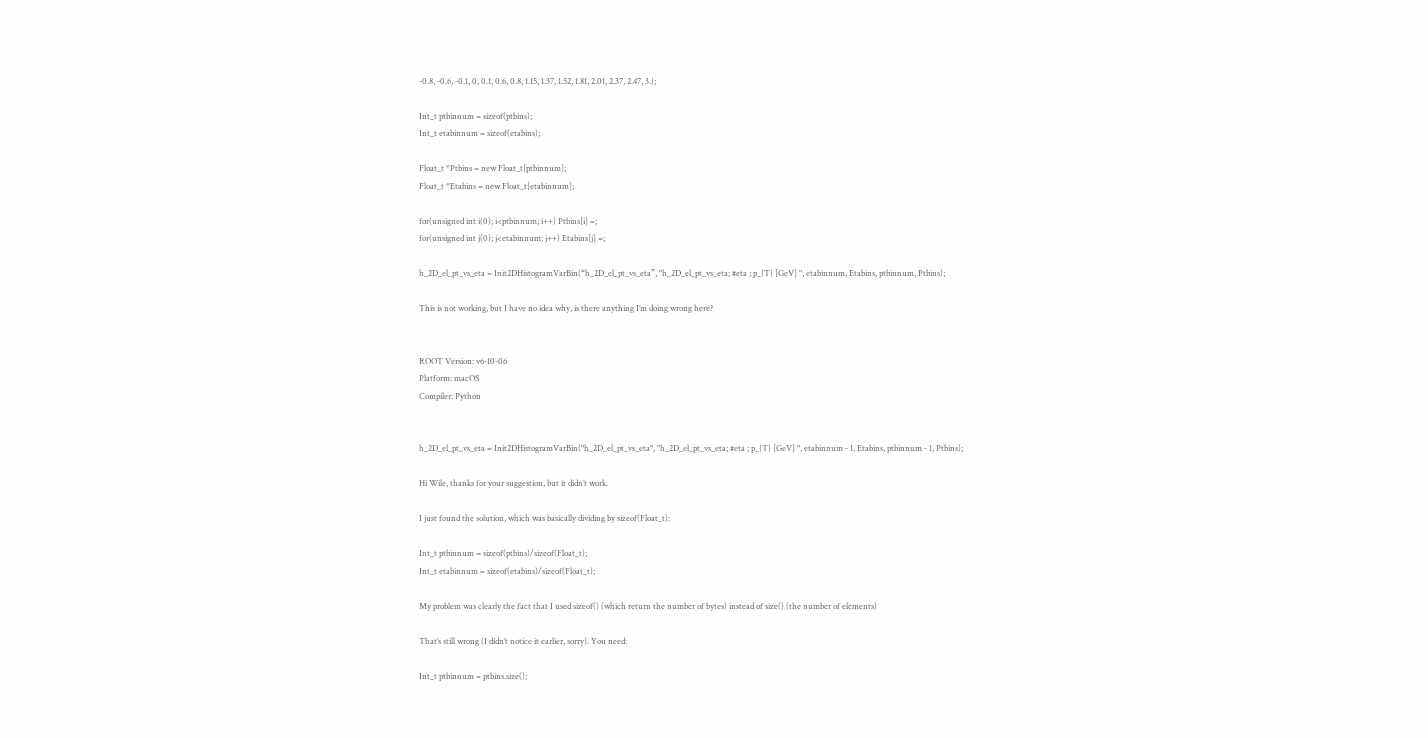-0.8, -0.6, -0.1, 0, 0.1, 0.6, 0.8, 1.15, 1.37, 1.52, 1.81, 2.01, 2.37, 2.47, 3.};

Int_t ptbinnum = sizeof(ptbins);
Int_t etabinnum = sizeof(etabins);

Float_t *Ptbins = new Float_t[ptbinnum];
Float_t *Etabins = new Float_t[etabinnum];

for(unsigned int i(0); i<ptbinnum; i++) Ptbins[i] =;
for(unsigned int j(0); j<etabinnum; j++) Etabins[j] =;

h_2D_el_pt_vs_eta = Init2DHistogramVarBin(“h_2D_el_pt_vs_eta”, "h_2D_el_pt_vs_eta; #eta ; p_{T} [GeV] ", etabinnum, Etabins, ptbinnum, Ptbins);

This is not working, but I have no idea why, is there anything I’m doing wrong here?


ROOT Version: v6-10-06
Platform: macOS
Compiler: Python


h_2D_el_pt_vs_eta = Init2DHistogramVarBin("h_2D_el_pt_vs_eta", "h_2D_el_pt_vs_eta; #eta ; p_{T} [GeV] ", etabinnum - 1, Etabins, ptbinnum - 1, Ptbins);

Hi Wile, thanks for your suggestion, but it didn’t work.

I just found the solution, which was basically dividing by sizeof(Float_t):

Int_t ptbinnum = sizeof(ptbins)/sizeof(Float_t);
Int_t etabinnum = sizeof(etabins)/sizeof(Float_t);

My problem was clearly the fact that I used sizeof() (which return the number of bytes) instead of size() (the number of elements)

That’s still wrong (I didn’t notice it earlier, sorry). You need:

Int_t ptbinnum = ptbins.size();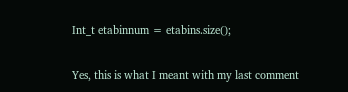Int_t etabinnum = etabins.size();

Yes, this is what I meant with my last comment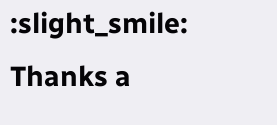:slight_smile: Thanks a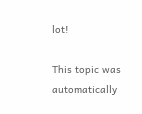lot!

This topic was automatically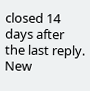closed 14 days after the last reply. New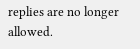replies are no longer allowed.